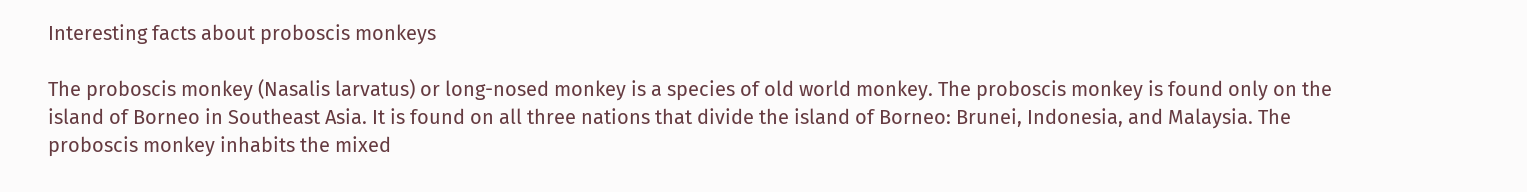Interesting facts about proboscis monkeys

The proboscis monkey (Nasalis larvatus) or long-nosed monkey is a species of old world monkey. The proboscis monkey is found only on the island of Borneo in Southeast Asia. It is found on all three nations that divide the island of Borneo: Brunei, Indonesia, and Malaysia. The proboscis monkey inhabits the mixed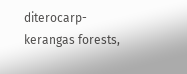diterocarp-kerangas forests,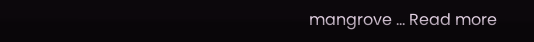mangrove … Read more